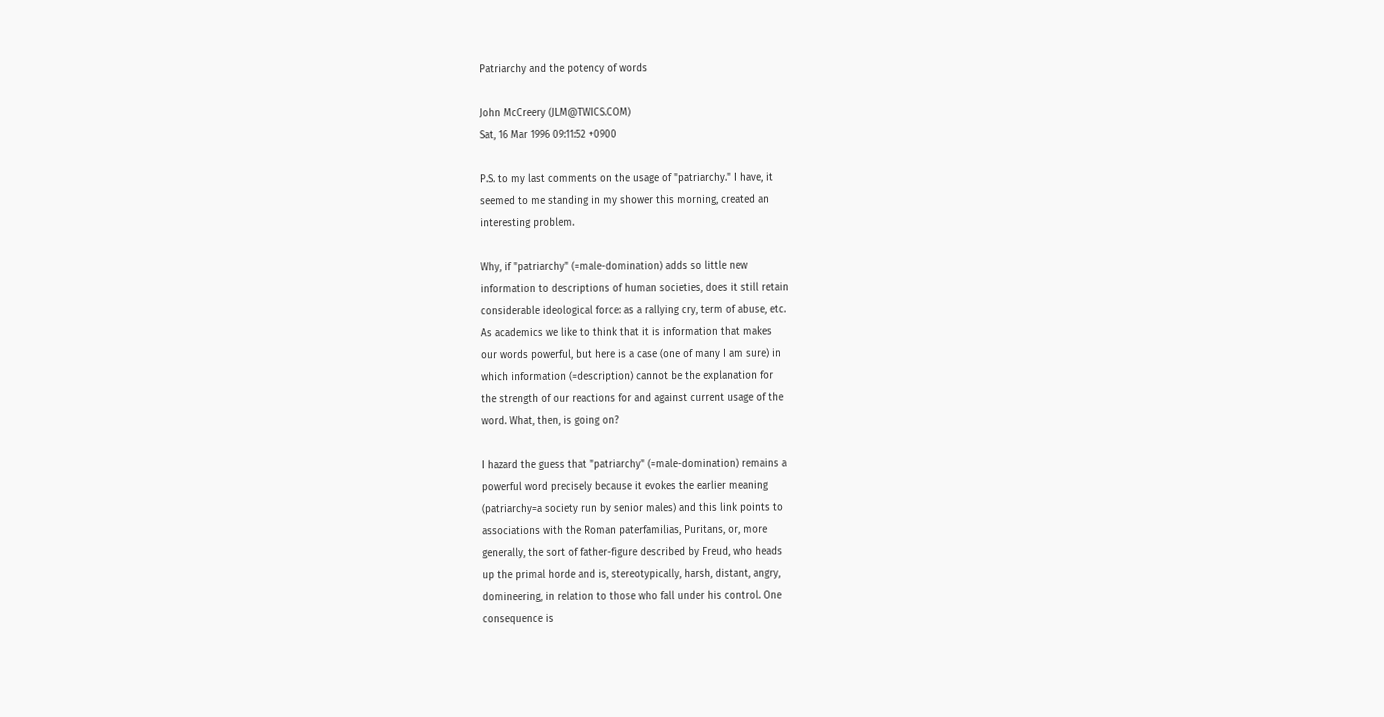Patriarchy and the potency of words

John McCreery (JLM@TWICS.COM)
Sat, 16 Mar 1996 09:11:52 +0900

P.S. to my last comments on the usage of "patriarchy." I have, it
seemed to me standing in my shower this morning, created an
interesting problem.

Why, if "patriarchy" (=male-domination) adds so little new
information to descriptions of human societies, does it still retain
considerable ideological force: as a rallying cry, term of abuse, etc.
As academics we like to think that it is information that makes
our words powerful, but here is a case (one of many I am sure) in
which information (=description) cannot be the explanation for
the strength of our reactions for and against current usage of the
word. What, then, is going on?

I hazard the guess that "patriarchy" (=male-domination) remains a
powerful word precisely because it evokes the earlier meaning
(patriarchy=a society run by senior males) and this link points to
associations with the Roman paterfamilias, Puritans, or, more
generally, the sort of father-figure described by Freud, who heads
up the primal horde and is, stereotypically, harsh, distant, angry,
domineering, in relation to those who fall under his control. One
consequence is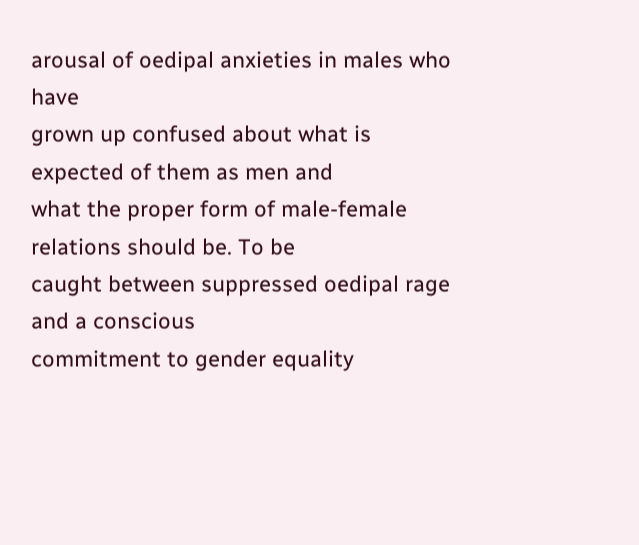arousal of oedipal anxieties in males who have
grown up confused about what is expected of them as men and
what the proper form of male-female relations should be. To be
caught between suppressed oedipal rage and a conscious
commitment to gender equality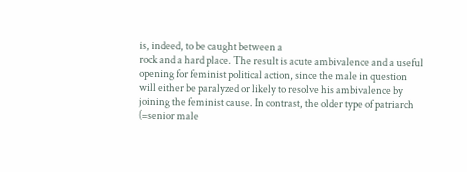is, indeed, to be caught between a
rock and a hard place. The result is acute ambivalence and a useful
opening for feminist political action, since the male in question
will either be paralyzed or likely to resolve his ambivalence by
joining the feminist cause. In contrast, the older type of patriarch
(=senior male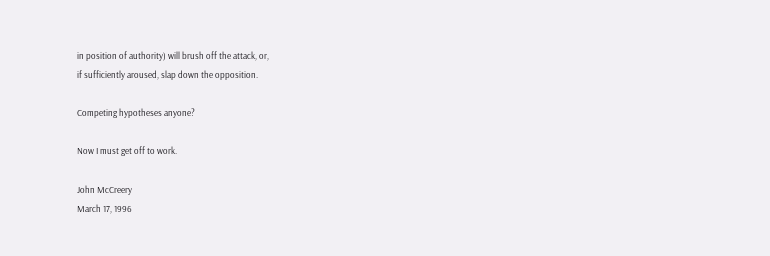in position of authority) will brush off the attack, or,
if sufficiently aroused, slap down the opposition.

Competing hypotheses anyone?

Now I must get off to work.

John McCreery
March 17, 1996